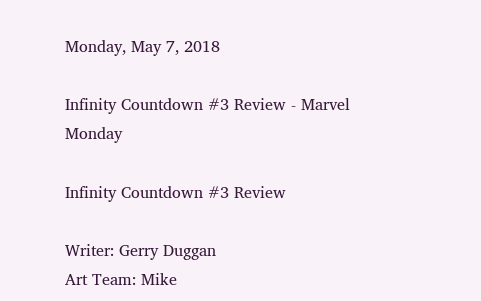Monday, May 7, 2018

Infinity Countdown #3 Review - Marvel Monday

Infinity Countdown #3 Review

Writer: Gerry Duggan
Art Team: Mike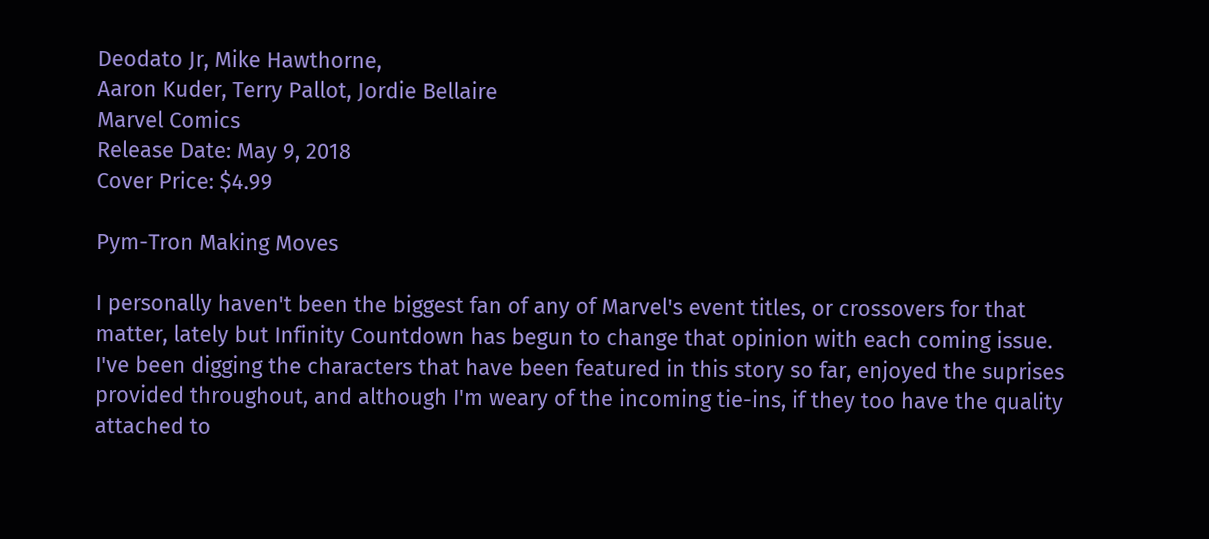Deodato Jr, Mike Hawthorne,
Aaron Kuder, Terry Pallot, Jordie Bellaire
Marvel Comics
Release Date: May 9, 2018
Cover Price: $4.99

Pym-Tron Making Moves

I personally haven't been the biggest fan of any of Marvel's event titles, or crossovers for that matter, lately but Infinity Countdown has begun to change that opinion with each coming issue.  I've been digging the characters that have been featured in this story so far, enjoyed the suprises provided throughout, and although I'm weary of the incoming tie-ins, if they too have the quality attached to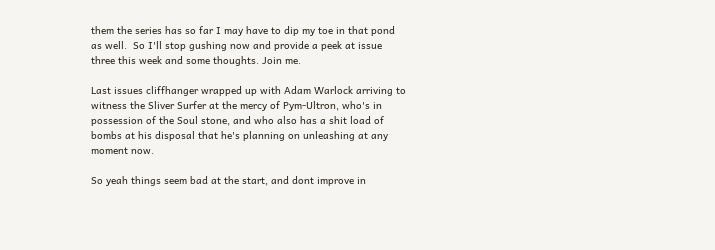them the series has so far I may have to dip my toe in that pond as well.  So I'll stop gushing now and provide a peek at issue three this week and some thoughts. Join me.

Last issues cliffhanger wrapped up with Adam Warlock arriving to witness the Sliver Surfer at the mercy of Pym-Ultron, who's in possession of the Soul stone, and who also has a shit load of bombs at his disposal that he's planning on unleashing at any moment now.

So yeah things seem bad at the start, and dont improve in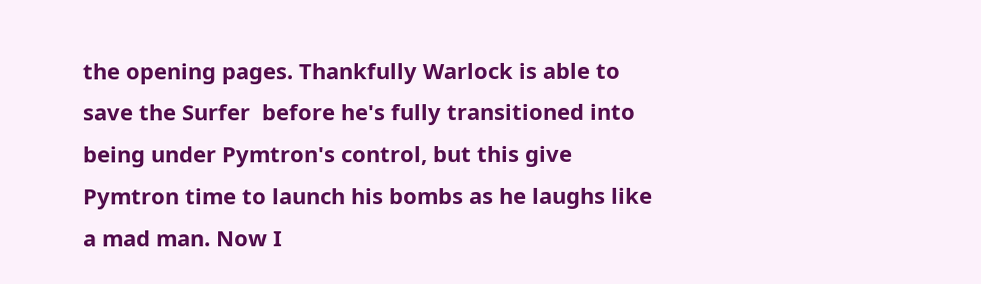the opening pages. Thankfully Warlock is able to save the Surfer  before he's fully transitioned into being under Pymtron's control, but this give Pymtron time to launch his bombs as he laughs like a mad man. Now I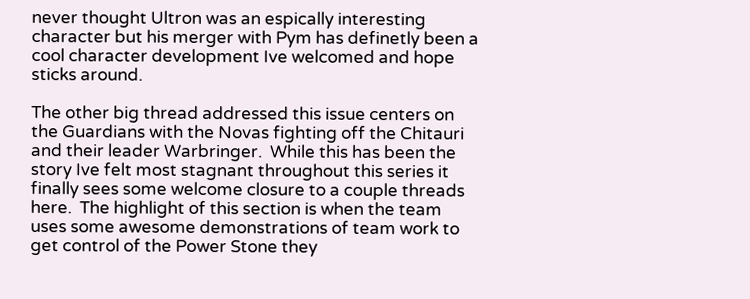never thought Ultron was an espically interesting character but his merger with Pym has definetly been a cool character development Ive welcomed and hope sticks around.

The other big thread addressed this issue centers on the Guardians with the Novas fighting off the Chitauri and their leader Warbringer.  While this has been the story Ive felt most stagnant throughout this series it finally sees some welcome closure to a couple threads here.  The highlight of this section is when the team uses some awesome demonstrations of team work to get control of the Power Stone they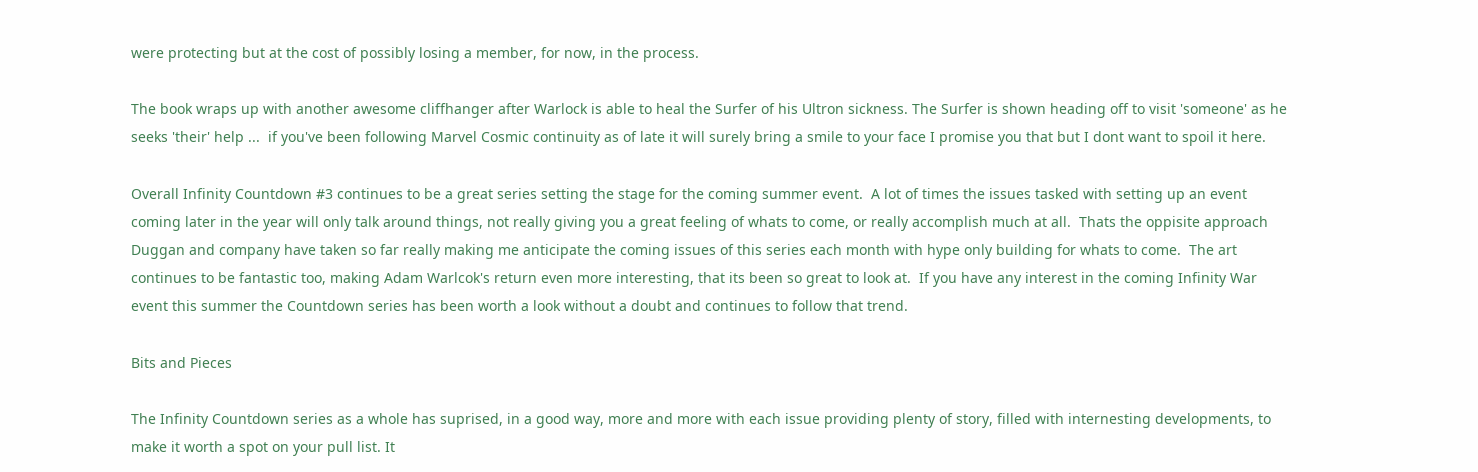were protecting but at the cost of possibly losing a member, for now, in the process.

The book wraps up with another awesome cliffhanger after Warlock is able to heal the Surfer of his Ultron sickness. The Surfer is shown heading off to visit 'someone' as he seeks 'their' help ...  if you've been following Marvel Cosmic continuity as of late it will surely bring a smile to your face I promise you that but I dont want to spoil it here.

Overall Infinity Countdown #3 continues to be a great series setting the stage for the coming summer event.  A lot of times the issues tasked with setting up an event coming later in the year will only talk around things, not really giving you a great feeling of whats to come, or really accomplish much at all.  Thats the oppisite approach Duggan and company have taken so far really making me anticipate the coming issues of this series each month with hype only building for whats to come.  The art continues to be fantastic too, making Adam Warlcok's return even more interesting, that its been so great to look at.  If you have any interest in the coming Infinity War event this summer the Countdown series has been worth a look without a doubt and continues to follow that trend.

Bits and Pieces

The Infinity Countdown series as a whole has suprised, in a good way, more and more with each issue providing plenty of story, filled with internesting developments, to make it worth a spot on your pull list. It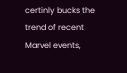certinly bucks the trend of recent Marvel events,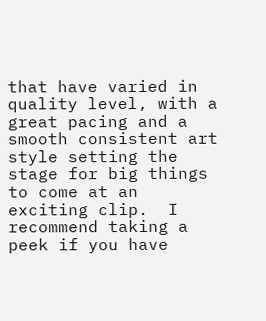that have varied in quality level, with a great pacing and a smooth consistent art style setting the stage for big things to come at an exciting clip.  I recommend taking a peek if you have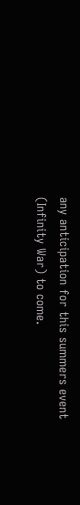any anticipation for this summers event (Infinity War) to come.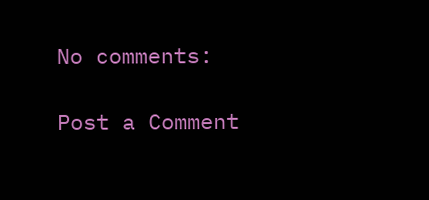No comments:

Post a Comment